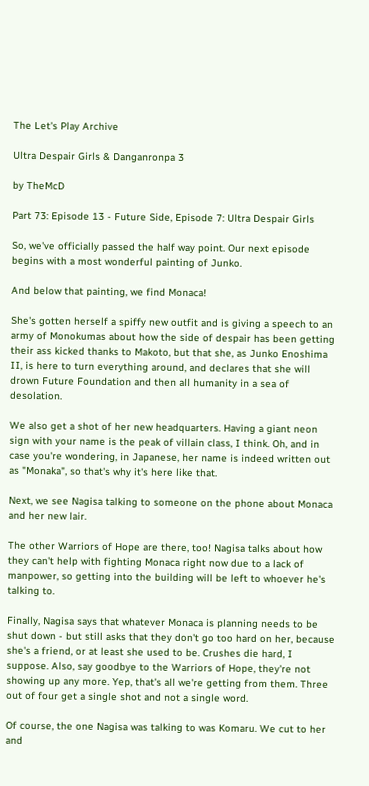The Let's Play Archive

Ultra Despair Girls & Danganronpa 3

by TheMcD

Part 73: Episode 13 - Future Side, Episode 7: Ultra Despair Girls

So, we've officially passed the half way point. Our next episode begins with a most wonderful painting of Junko.

And below that painting, we find Monaca!

She's gotten herself a spiffy new outfit and is giving a speech to an army of Monokumas about how the side of despair has been getting their ass kicked thanks to Makoto, but that she, as Junko Enoshima II, is here to turn everything around, and declares that she will drown Future Foundation and then all humanity in a sea of desolation.

We also get a shot of her new headquarters. Having a giant neon sign with your name is the peak of villain class, I think. Oh, and in case you're wondering, in Japanese, her name is indeed written out as "Monaka", so that's why it's here like that.

Next, we see Nagisa talking to someone on the phone about Monaca and her new lair.

The other Warriors of Hope are there, too! Nagisa talks about how they can't help with fighting Monaca right now due to a lack of manpower, so getting into the building will be left to whoever he's talking to.

Finally, Nagisa says that whatever Monaca is planning needs to be shut down - but still asks that they don't go too hard on her, because she's a friend, or at least she used to be. Crushes die hard, I suppose. Also, say goodbye to the Warriors of Hope, they're not showing up any more. Yep, that's all we're getting from them. Three out of four get a single shot and not a single word.

Of course, the one Nagisa was talking to was Komaru. We cut to her and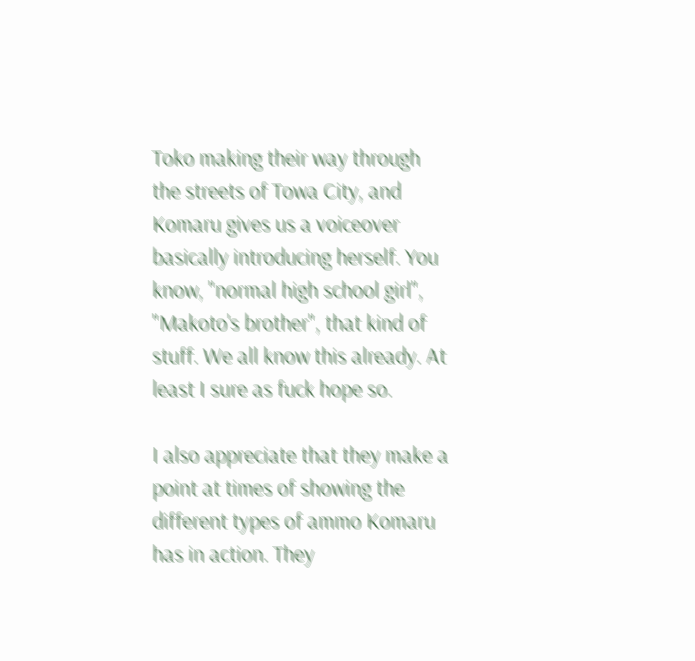Toko making their way through the streets of Towa City, and Komaru gives us a voiceover basically introducing herself. You know, "normal high school girl", "Makoto's brother", that kind of stuff. We all know this already. At least I sure as fuck hope so.

I also appreciate that they make a point at times of showing the different types of ammo Komaru has in action. They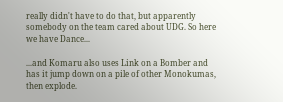really didn't have to do that, but apparently somebody on the team cared about UDG. So here we have Dance...

...and Komaru also uses Link on a Bomber and has it jump down on a pile of other Monokumas, then explode.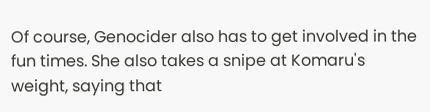Of course, Genocider also has to get involved in the fun times. She also takes a snipe at Komaru's weight, saying that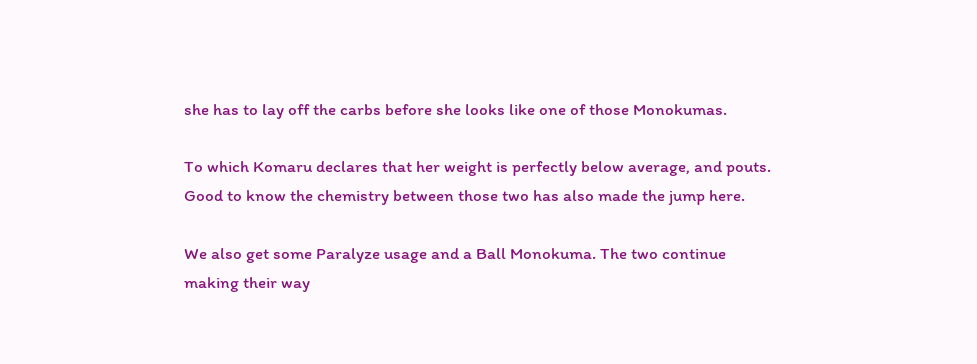she has to lay off the carbs before she looks like one of those Monokumas.

To which Komaru declares that her weight is perfectly below average, and pouts. Good to know the chemistry between those two has also made the jump here.

We also get some Paralyze usage and a Ball Monokuma. The two continue making their way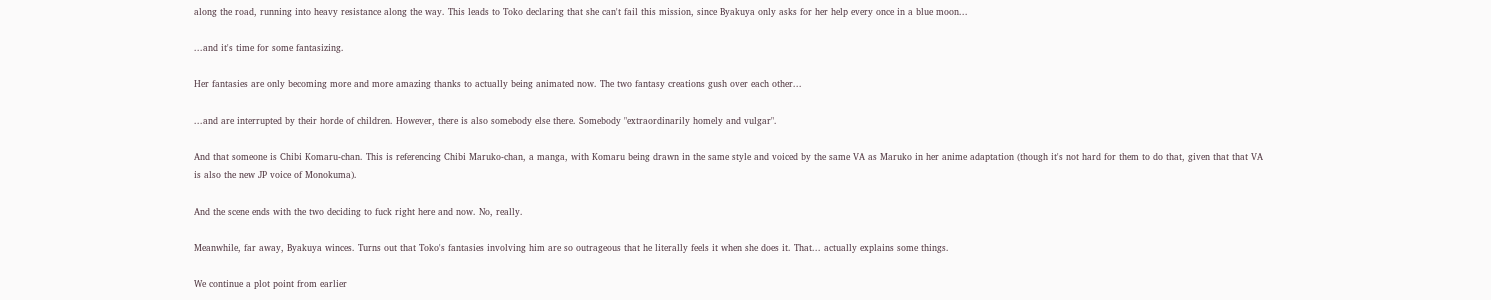along the road, running into heavy resistance along the way. This leads to Toko declaring that she can't fail this mission, since Byakuya only asks for her help every once in a blue moon...

...and it's time for some fantasizing.

Her fantasies are only becoming more and more amazing thanks to actually being animated now. The two fantasy creations gush over each other...

...and are interrupted by their horde of children. However, there is also somebody else there. Somebody "extraordinarily homely and vulgar".

And that someone is Chibi Komaru-chan. This is referencing Chibi Maruko-chan, a manga, with Komaru being drawn in the same style and voiced by the same VA as Maruko in her anime adaptation (though it's not hard for them to do that, given that that VA is also the new JP voice of Monokuma).

And the scene ends with the two deciding to fuck right here and now. No, really.

Meanwhile, far away, Byakuya winces. Turns out that Toko's fantasies involving him are so outrageous that he literally feels it when she does it. That... actually explains some things.

We continue a plot point from earlier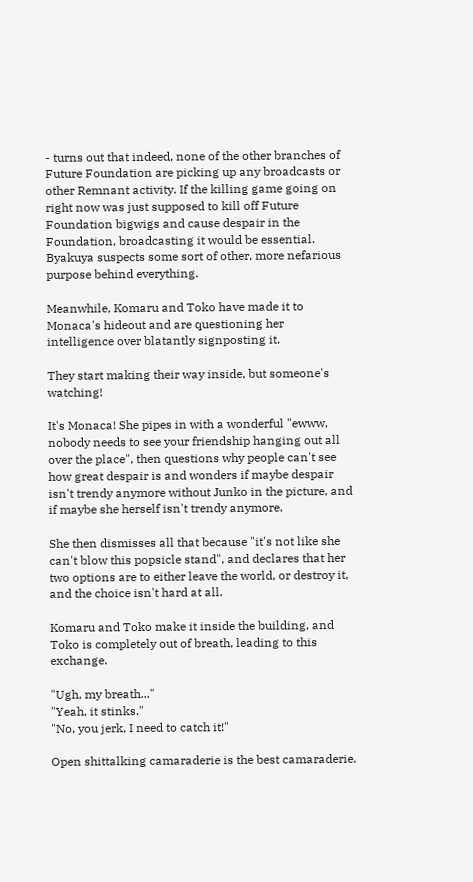- turns out that indeed, none of the other branches of Future Foundation are picking up any broadcasts or other Remnant activity. If the killing game going on right now was just supposed to kill off Future Foundation bigwigs and cause despair in the Foundation, broadcasting it would be essential. Byakuya suspects some sort of other, more nefarious purpose behind everything.

Meanwhile, Komaru and Toko have made it to Monaca's hideout and are questioning her intelligence over blatantly signposting it.

They start making their way inside, but someone's watching!

It's Monaca! She pipes in with a wonderful "ewww, nobody needs to see your friendship hanging out all over the place", then questions why people can't see how great despair is and wonders if maybe despair isn't trendy anymore without Junko in the picture, and if maybe she herself isn't trendy anymore.

She then dismisses all that because "it's not like she can't blow this popsicle stand", and declares that her two options are to either leave the world, or destroy it, and the choice isn't hard at all.

Komaru and Toko make it inside the building, and Toko is completely out of breath, leading to this exchange.

"Ugh, my breath..."
"Yeah, it stinks."
"No, you jerk, I need to catch it!"

Open shittalking camaraderie is the best camaraderie.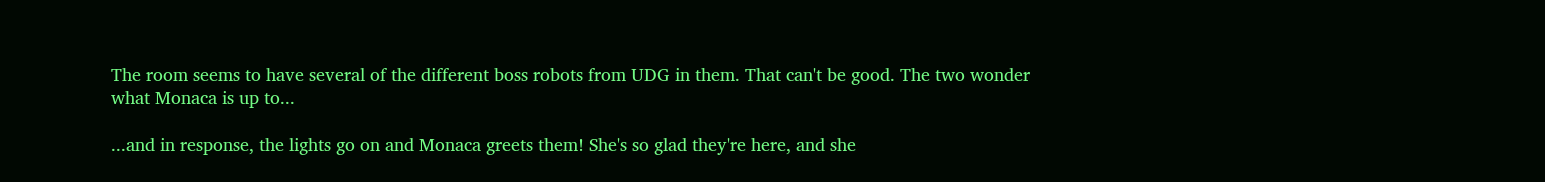The room seems to have several of the different boss robots from UDG in them. That can't be good. The two wonder what Monaca is up to...

...and in response, the lights go on and Monaca greets them! She's so glad they're here, and she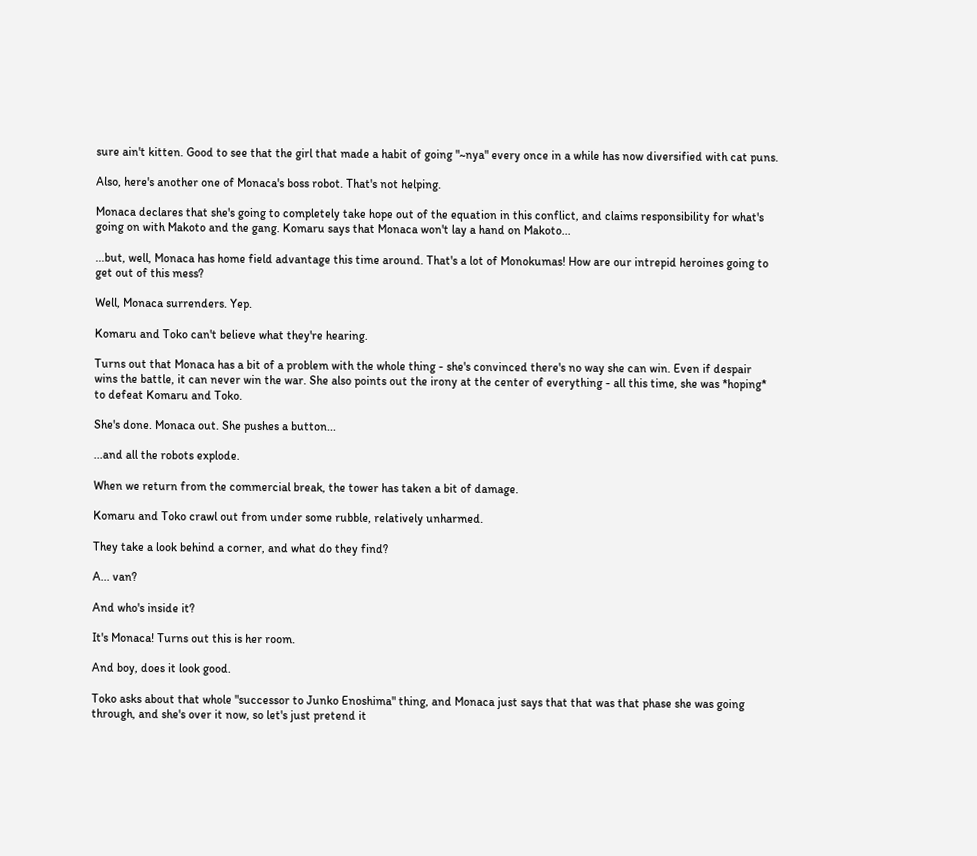sure ain't kitten. Good to see that the girl that made a habit of going "~nya" every once in a while has now diversified with cat puns.

Also, here's another one of Monaca's boss robot. That's not helping.

Monaca declares that she's going to completely take hope out of the equation in this conflict, and claims responsibility for what's going on with Makoto and the gang. Komaru says that Monaca won't lay a hand on Makoto...

...but, well, Monaca has home field advantage this time around. That's a lot of Monokumas! How are our intrepid heroines going to get out of this mess?

Well, Monaca surrenders. Yep.

Komaru and Toko can't believe what they're hearing.

Turns out that Monaca has a bit of a problem with the whole thing - she's convinced there's no way she can win. Even if despair wins the battle, it can never win the war. She also points out the irony at the center of everything - all this time, she was *hoping* to defeat Komaru and Toko.

She's done. Monaca out. She pushes a button...

...and all the robots explode.

When we return from the commercial break, the tower has taken a bit of damage.

Komaru and Toko crawl out from under some rubble, relatively unharmed.

They take a look behind a corner, and what do they find?

A... van?

And who's inside it?

It's Monaca! Turns out this is her room.

And boy, does it look good.

Toko asks about that whole "successor to Junko Enoshima" thing, and Monaca just says that that was that phase she was going through, and she's over it now, so let's just pretend it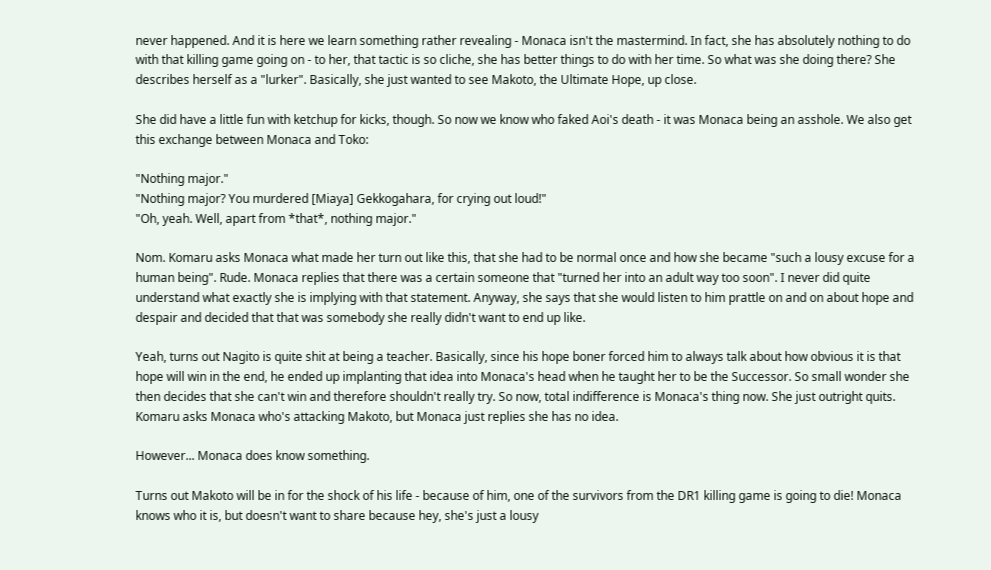never happened. And it is here we learn something rather revealing - Monaca isn't the mastermind. In fact, she has absolutely nothing to do with that killing game going on - to her, that tactic is so cliche, she has better things to do with her time. So what was she doing there? She describes herself as a "lurker". Basically, she just wanted to see Makoto, the Ultimate Hope, up close.

She did have a little fun with ketchup for kicks, though. So now we know who faked Aoi's death - it was Monaca being an asshole. We also get this exchange between Monaca and Toko:

"Nothing major."
"Nothing major? You murdered [Miaya] Gekkogahara, for crying out loud!"
"Oh, yeah. Well, apart from *that*, nothing major."

Nom. Komaru asks Monaca what made her turn out like this, that she had to be normal once and how she became "such a lousy excuse for a human being". Rude. Monaca replies that there was a certain someone that "turned her into an adult way too soon". I never did quite understand what exactly she is implying with that statement. Anyway, she says that she would listen to him prattle on and on about hope and despair and decided that that was somebody she really didn't want to end up like.

Yeah, turns out Nagito is quite shit at being a teacher. Basically, since his hope boner forced him to always talk about how obvious it is that hope will win in the end, he ended up implanting that idea into Monaca's head when he taught her to be the Successor. So small wonder she then decides that she can't win and therefore shouldn't really try. So now, total indifference is Monaca's thing now. She just outright quits. Komaru asks Monaca who's attacking Makoto, but Monaca just replies she has no idea.

However... Monaca does know something.

Turns out Makoto will be in for the shock of his life - because of him, one of the survivors from the DR1 killing game is going to die! Monaca knows who it is, but doesn't want to share because hey, she's just a lousy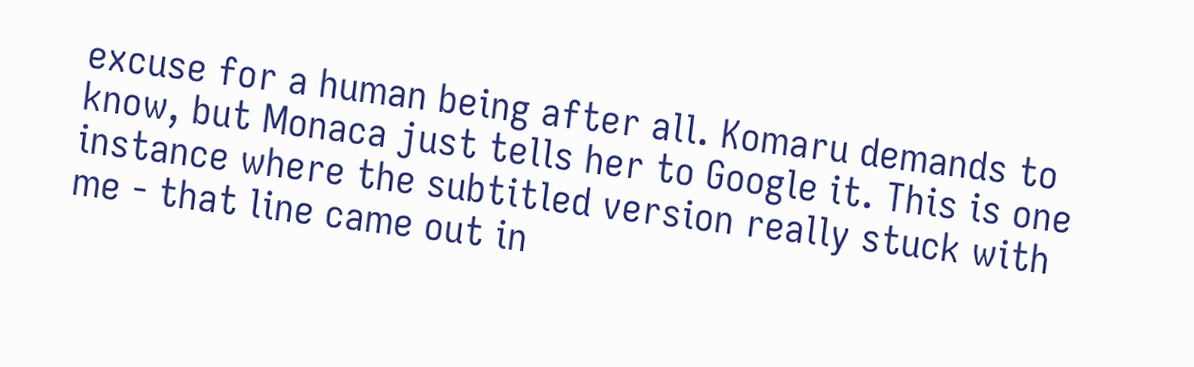excuse for a human being after all. Komaru demands to know, but Monaca just tells her to Google it. This is one instance where the subtitled version really stuck with me - that line came out in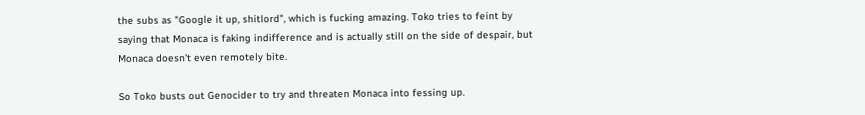the subs as "Google it up, shitlord", which is fucking amazing. Toko tries to feint by saying that Monaca is faking indifference and is actually still on the side of despair, but Monaca doesn't even remotely bite.

So Toko busts out Genocider to try and threaten Monaca into fessing up.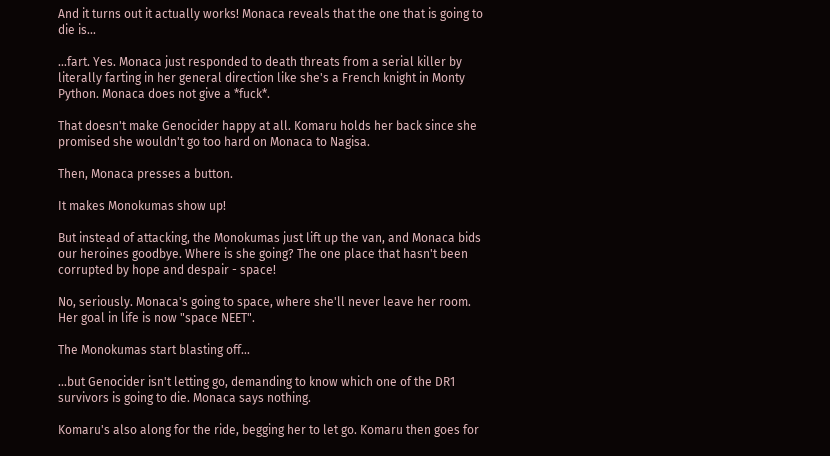And it turns out it actually works! Monaca reveals that the one that is going to die is...

...fart. Yes. Monaca just responded to death threats from a serial killer by literally farting in her general direction like she's a French knight in Monty Python. Monaca does not give a *fuck*.

That doesn't make Genocider happy at all. Komaru holds her back since she promised she wouldn't go too hard on Monaca to Nagisa.

Then, Monaca presses a button.

It makes Monokumas show up!

But instead of attacking, the Monokumas just lift up the van, and Monaca bids our heroines goodbye. Where is she going? The one place that hasn't been corrupted by hope and despair - space!

No, seriously. Monaca's going to space, where she'll never leave her room. Her goal in life is now "space NEET".

The Monokumas start blasting off...

...but Genocider isn't letting go, demanding to know which one of the DR1 survivors is going to die. Monaca says nothing.

Komaru's also along for the ride, begging her to let go. Komaru then goes for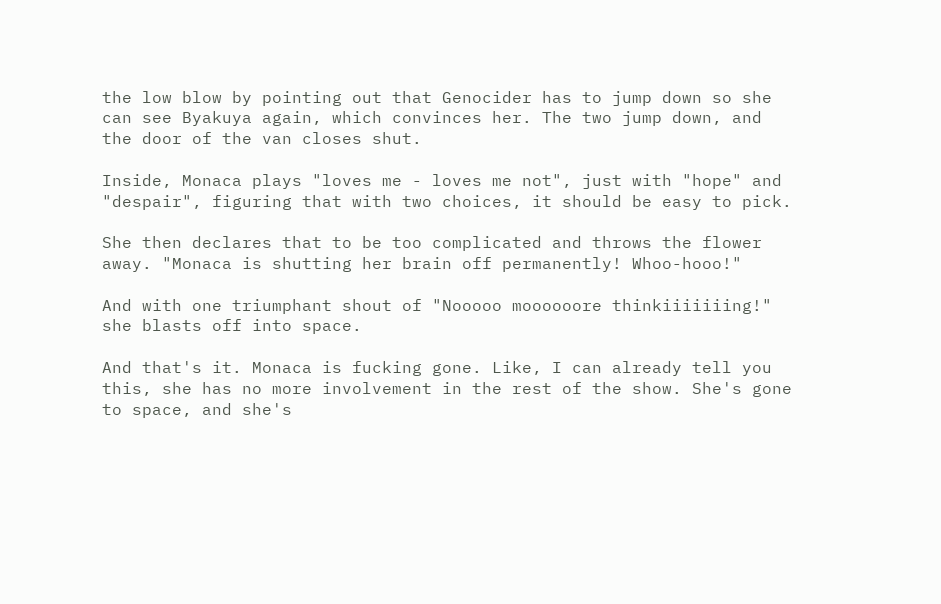the low blow by pointing out that Genocider has to jump down so she can see Byakuya again, which convinces her. The two jump down, and the door of the van closes shut.

Inside, Monaca plays "loves me - loves me not", just with "hope" and "despair", figuring that with two choices, it should be easy to pick.

She then declares that to be too complicated and throws the flower away. "Monaca is shutting her brain off permanently! Whoo-hooo!"

And with one triumphant shout of "Nooooo moooooore thinkiiiiiiing!" she blasts off into space.

And that's it. Monaca is fucking gone. Like, I can already tell you this, she has no more involvement in the rest of the show. She's gone to space, and she's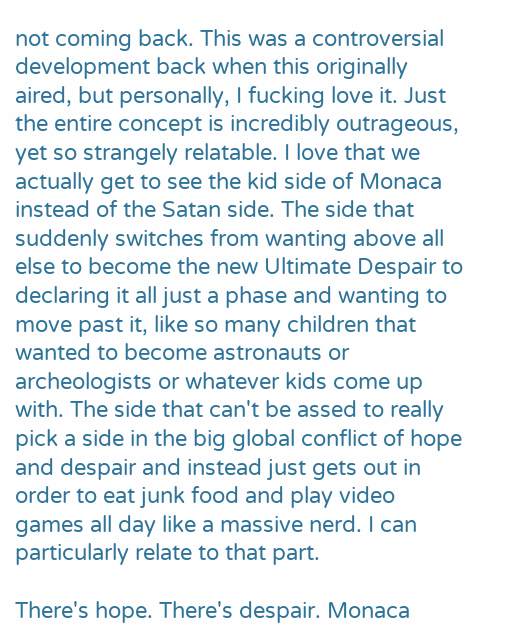not coming back. This was a controversial development back when this originally aired, but personally, I fucking love it. Just the entire concept is incredibly outrageous, yet so strangely relatable. I love that we actually get to see the kid side of Monaca instead of the Satan side. The side that suddenly switches from wanting above all else to become the new Ultimate Despair to declaring it all just a phase and wanting to move past it, like so many children that wanted to become astronauts or archeologists or whatever kids come up with. The side that can't be assed to really pick a side in the big global conflict of hope and despair and instead just gets out in order to eat junk food and play video games all day like a massive nerd. I can particularly relate to that part.

There's hope. There's despair. Monaca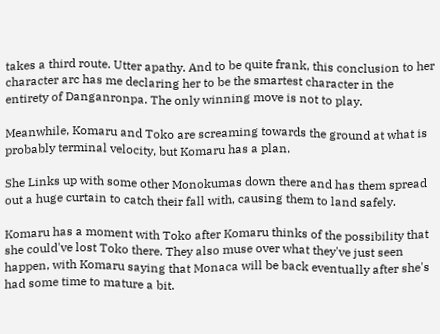takes a third route. Utter apathy. And to be quite frank, this conclusion to her character arc has me declaring her to be the smartest character in the entirety of Danganronpa. The only winning move is not to play.

Meanwhile, Komaru and Toko are screaming towards the ground at what is probably terminal velocity, but Komaru has a plan.

She Links up with some other Monokumas down there and has them spread out a huge curtain to catch their fall with, causing them to land safely.

Komaru has a moment with Toko after Komaru thinks of the possibility that she could've lost Toko there. They also muse over what they've just seen happen, with Komaru saying that Monaca will be back eventually after she's had some time to mature a bit.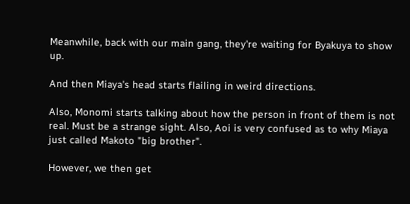Meanwhile, back with our main gang, they're waiting for Byakuya to show up.

And then Miaya's head starts flailing in weird directions.

Also, Monomi starts talking about how the person in front of them is not real. Must be a strange sight. Also, Aoi is very confused as to why Miaya just called Makoto "big brother".

However, we then get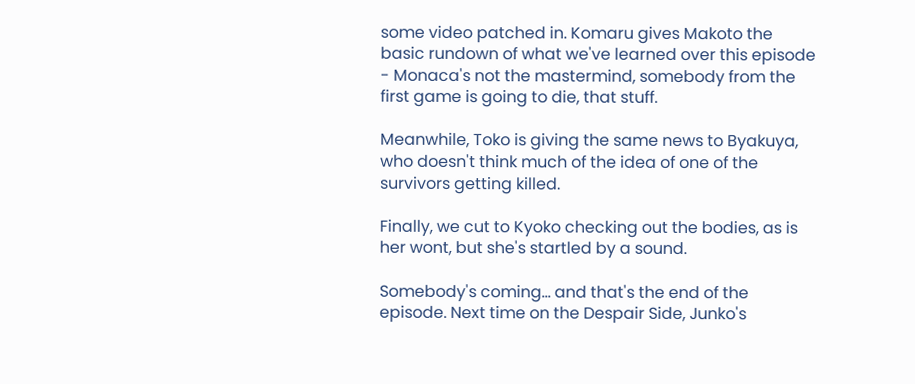some video patched in. Komaru gives Makoto the basic rundown of what we've learned over this episode - Monaca's not the mastermind, somebody from the first game is going to die, that stuff.

Meanwhile, Toko is giving the same news to Byakuya, who doesn't think much of the idea of one of the survivors getting killed.

Finally, we cut to Kyoko checking out the bodies, as is her wont, but she's startled by a sound.

Somebody's coming... and that's the end of the episode. Next time on the Despair Side, Junko's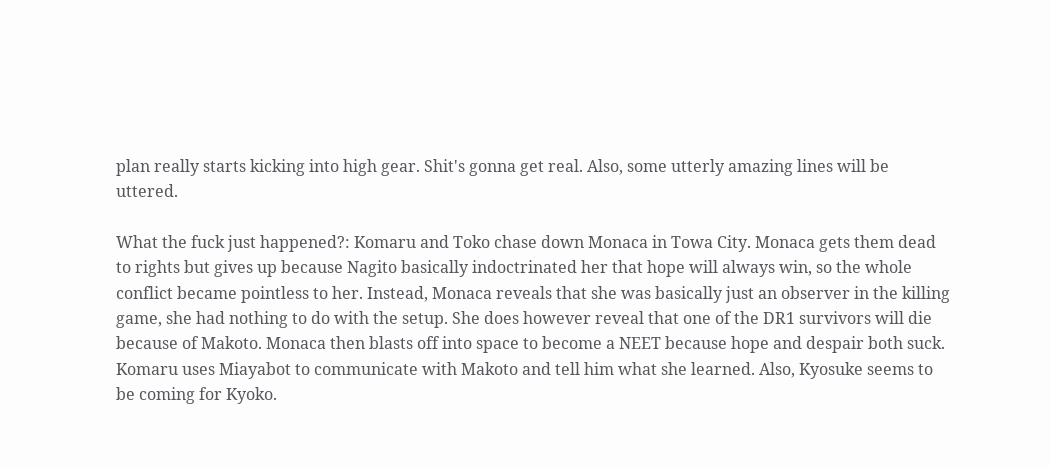plan really starts kicking into high gear. Shit's gonna get real. Also, some utterly amazing lines will be uttered.

What the fuck just happened?: Komaru and Toko chase down Monaca in Towa City. Monaca gets them dead to rights but gives up because Nagito basically indoctrinated her that hope will always win, so the whole conflict became pointless to her. Instead, Monaca reveals that she was basically just an observer in the killing game, she had nothing to do with the setup. She does however reveal that one of the DR1 survivors will die because of Makoto. Monaca then blasts off into space to become a NEET because hope and despair both suck. Komaru uses Miayabot to communicate with Makoto and tell him what she learned. Also, Kyosuke seems to be coming for Kyoko.